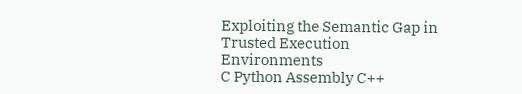Exploiting the Semantic Gap in Trusted Execution Environments
C Python Assembly C++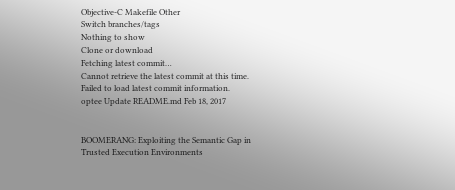Objective-C Makefile Other
Switch branches/tags
Nothing to show
Clone or download
Fetching latest commit…
Cannot retrieve the latest commit at this time.
Failed to load latest commit information.
optee Update README.md Feb 18, 2017


BOOMERANG: Exploiting the Semantic Gap in Trusted Execution Environments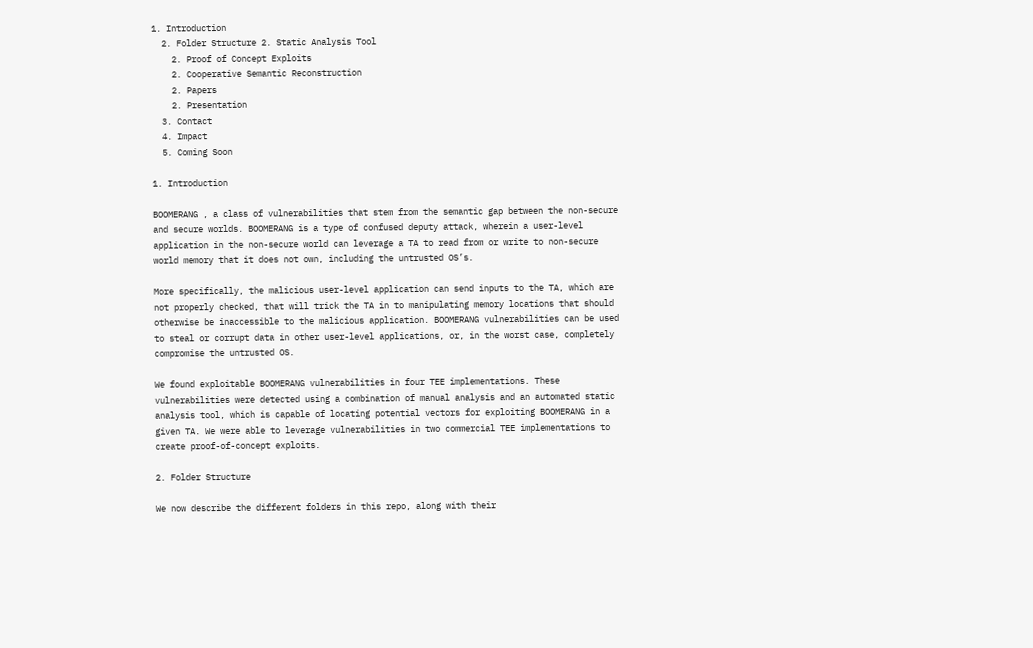1. Introduction
  2. Folder Structure 2. Static Analysis Tool
    2. Proof of Concept Exploits
    2. Cooperative Semantic Reconstruction
    2. Papers
    2. Presentation
  3. Contact
  4. Impact
  5. Coming Soon

1. Introduction

BOOMERANG , a class of vulnerabilities that stem from the semantic gap between the non-secure and secure worlds. BOOMERANG is a type of confused deputy attack, wherein a user-level application in the non-secure world can leverage a TA to read from or write to non-secure world memory that it does not own, including the untrusted OS’s.

More specifically, the malicious user-level application can send inputs to the TA, which are not properly checked, that will trick the TA in to manipulating memory locations that should otherwise be inaccessible to the malicious application. BOOMERANG vulnerabilities can be used to steal or corrupt data in other user-level applications, or, in the worst case, completely compromise the untrusted OS.

We found exploitable BOOMERANG vulnerabilities in four TEE implementations. These vulnerabilities were detected using a combination of manual analysis and an automated static analysis tool, which is capable of locating potential vectors for exploiting BOOMERANG in a given TA. We were able to leverage vulnerabilities in two commercial TEE implementations to create proof-of-concept exploits.

2. Folder Structure

We now describe the different folders in this repo, along with their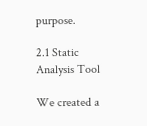purpose.

2.1 Static Analysis Tool

We created a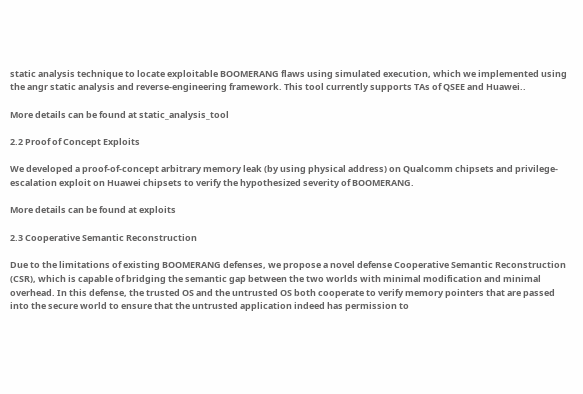static analysis technique to locate exploitable BOOMERANG flaws using simulated execution, which we implemented using the angr static analysis and reverse-engineering framework. This tool currently supports TAs of QSEE and Huawei..

More details can be found at static_analysis_tool

2.2 Proof of Concept Exploits

We developed a proof-of-concept arbitrary memory leak (by using physical address) on Qualcomm chipsets and privilege-escalation exploit on Huawei chipsets to verify the hypothesized severity of BOOMERANG.

More details can be found at exploits

2.3 Cooperative Semantic Reconstruction

Due to the limitations of existing BOOMERANG defenses, we propose a novel defense Cooperative Semantic Reconstruction (CSR), which is capable of bridging the semantic gap between the two worlds with minimal modification and minimal overhead. In this defense, the trusted OS and the untrusted OS both cooperate to verify memory pointers that are passed into the secure world to ensure that the untrusted application indeed has permission to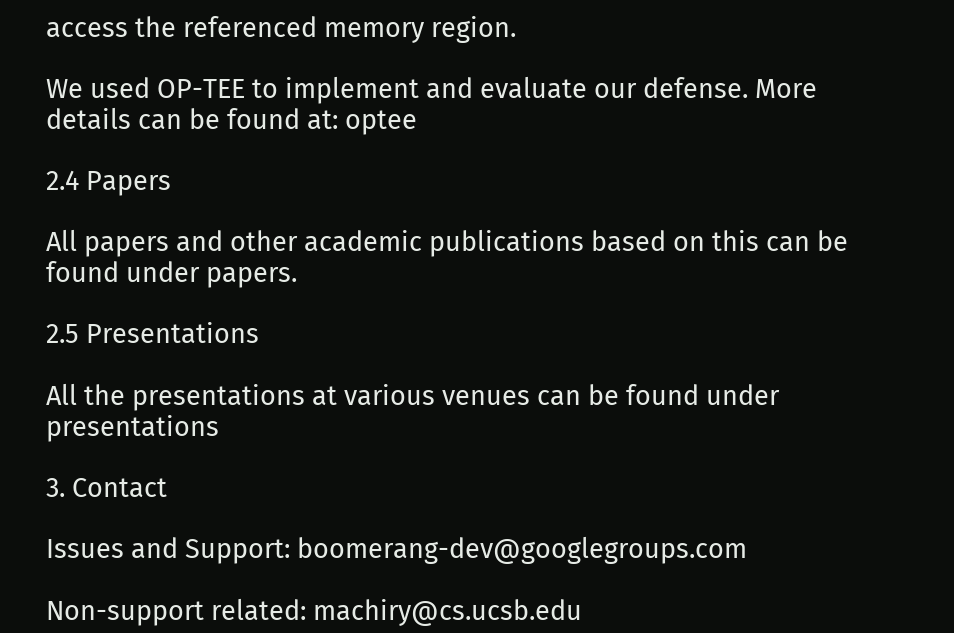access the referenced memory region.

We used OP-TEE to implement and evaluate our defense. More details can be found at: optee

2.4 Papers

All papers and other academic publications based on this can be found under papers.

2.5 Presentations

All the presentations at various venues can be found under presentations

3. Contact

Issues and Support: boomerang-dev@googlegroups.com

Non-support related: machiry@cs.ucsb.edu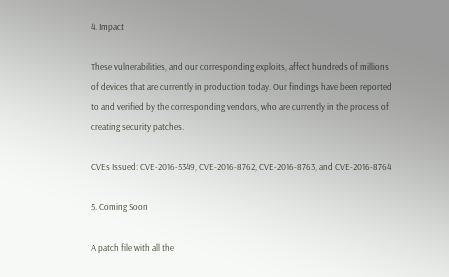4. Impact

These vulnerabilities, and our corresponding exploits, affect hundreds of millions of devices that are currently in production today. Our findings have been reported to and verified by the corresponding vendors, who are currently in the process of creating security patches.

CVEs Issued: CVE-2016-5349, CVE-2016-8762, CVE-2016-8763, and CVE-2016-8764

5. Coming Soon

A patch file with all the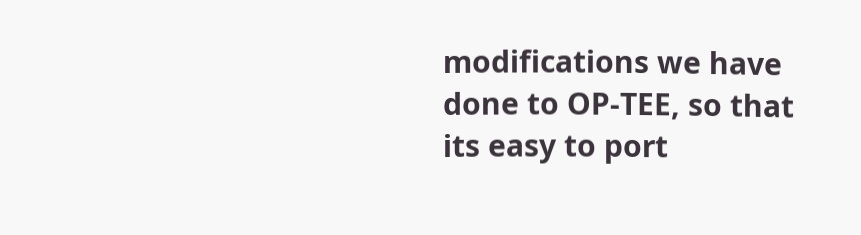modifications we have done to OP-TEE, so that its easy to port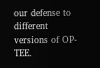our defense to different versions of OP-TEE.